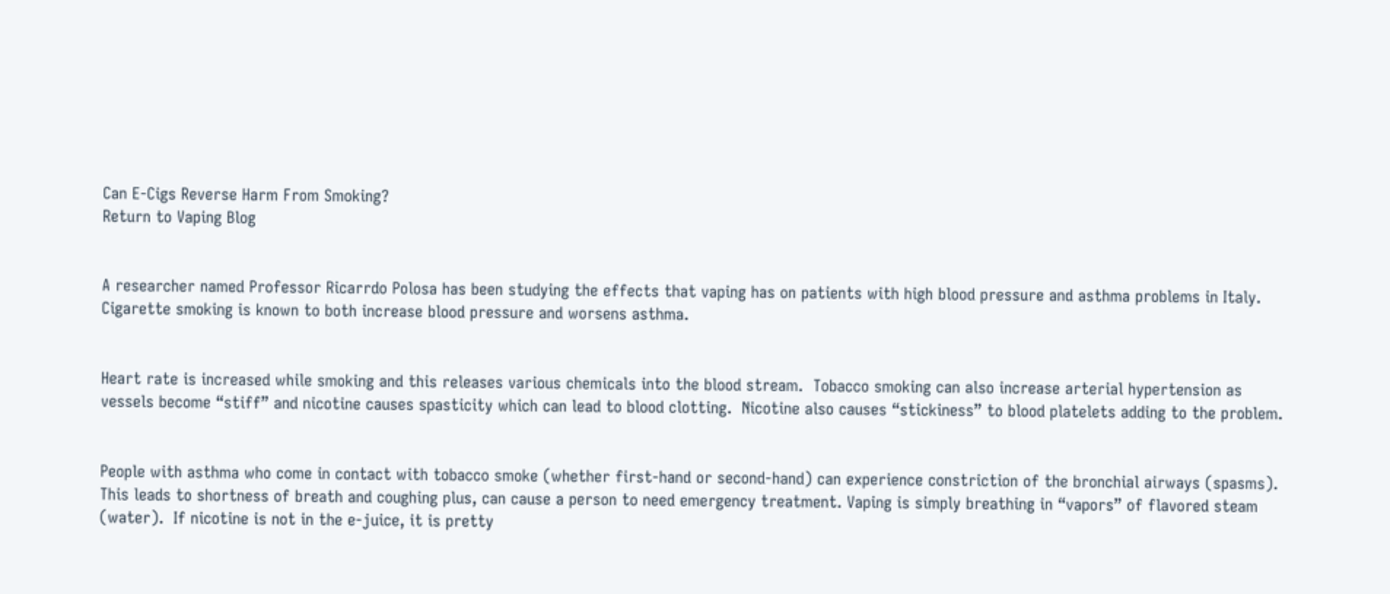Can E-Cigs Reverse Harm From Smoking?
Return to Vaping Blog


A researcher named Professor Ricarrdo Polosa has been studying the effects that vaping has on patients with high blood pressure and asthma problems in Italy. Cigarette smoking is known to both increase blood pressure and worsens asthma.


Heart rate is increased while smoking and this releases various chemicals into the blood stream.  Tobacco smoking can also increase arterial hypertension as vessels become “stiff” and nicotine causes spasticity which can lead to blood clotting.  Nicotine also causes “stickiness” to blood platelets adding to the problem.


People with asthma who come in contact with tobacco smoke (whether first-hand or second-hand) can experience constriction of the bronchial airways (spasms). This leads to shortness of breath and coughing plus, can cause a person to need emergency treatment. Vaping is simply breathing in “vapors” of flavored steam (water).  If nicotine is not in the e-juice, it is pretty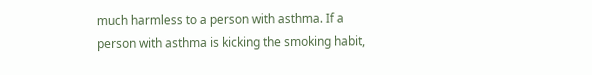much harmless to a person with asthma. If a person with asthma is kicking the smoking habit,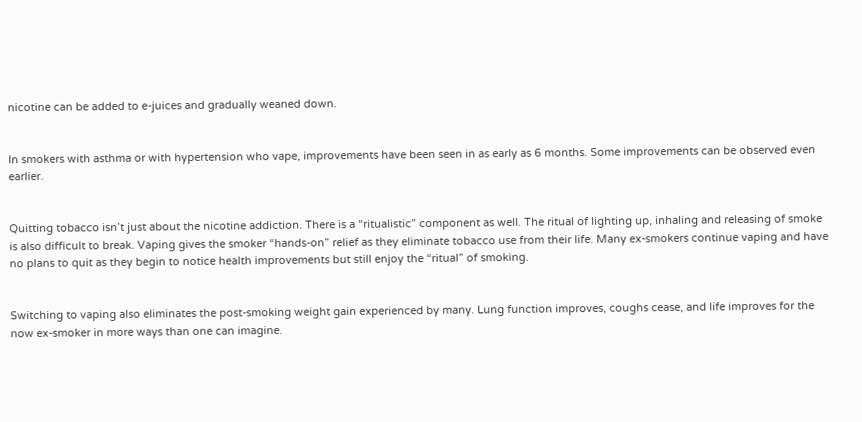nicotine can be added to e-juices and gradually weaned down.


In smokers with asthma or with hypertension who vape, improvements have been seen in as early as 6 months. Some improvements can be observed even earlier.


Quitting tobacco isn’t just about the nicotine addiction. There is a “ritualistic” component as well. The ritual of lighting up, inhaling and releasing of smoke is also difficult to break. Vaping gives the smoker “hands-on” relief as they eliminate tobacco use from their life. Many ex-smokers continue vaping and have no plans to quit as they begin to notice health improvements but still enjoy the “ritual” of smoking.


Switching to vaping also eliminates the post-smoking weight gain experienced by many. Lung function improves, coughs cease, and life improves for the now ex-smoker in more ways than one can imagine.